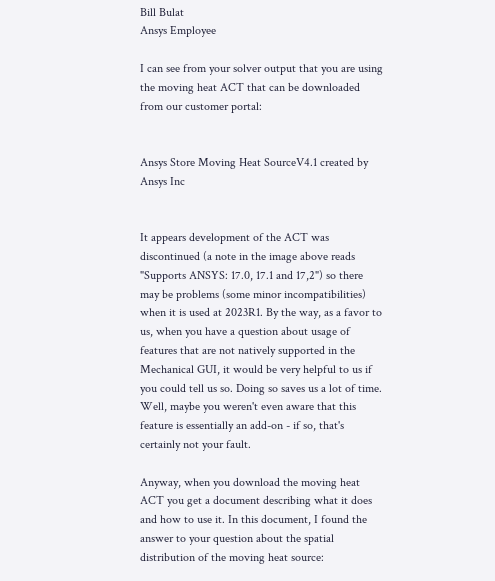Bill Bulat
Ansys Employee

I can see from your solver output that you are using the moving heat ACT that can be downloaded from our customer portal:


Ansys Store Moving Heat SourceV4.1 created by Ansys Inc


It appears development of the ACT was discontinued (a note in the image above reads "Supports ANSYS: 17.0, 17.1 and 17,2") so there may be problems (some minor incompatibilities) when it is used at 2023R1. By the way, as a favor to us, when you have a question about usage of features that are not natively supported in the Mechanical GUI, it would be very helpful to us if you could tell us so. Doing so saves us a lot of time. Well, maybe you weren't even aware that this feature is essentially an add-on - if so, that's certainly not your fault.

Anyway, when you download the moving heat ACT you get a document describing what it does and how to use it. In this document, I found the answer to your question about the spatial distribution of the moving heat source: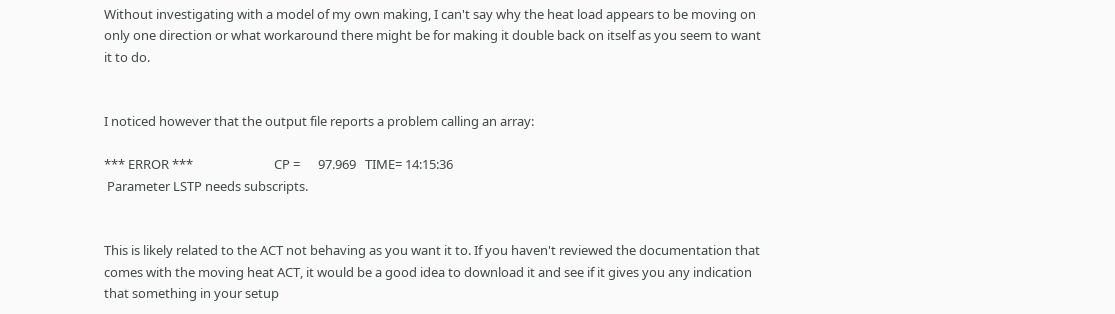Without investigating with a model of my own making, I can't say why the heat load appears to be moving on only one direction or what workaround there might be for making it double back on itself as you seem to want it to do.


I noticed however that the output file reports a problem calling an array:

*** ERROR ***                           CP =      97.969   TIME= 14:15:36
 Parameter LSTP needs subscripts.


This is likely related to the ACT not behaving as you want it to. If you haven't reviewed the documentation that comes with the moving heat ACT, it would be a good idea to download it and see if it gives you any indication that something in your setup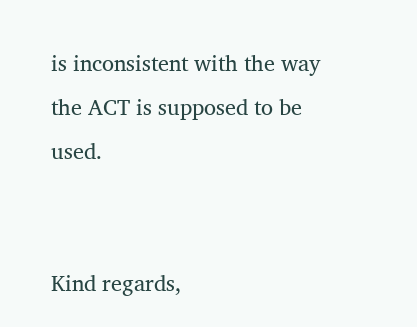is inconsistent with the way the ACT is supposed to be used.


Kind regards,